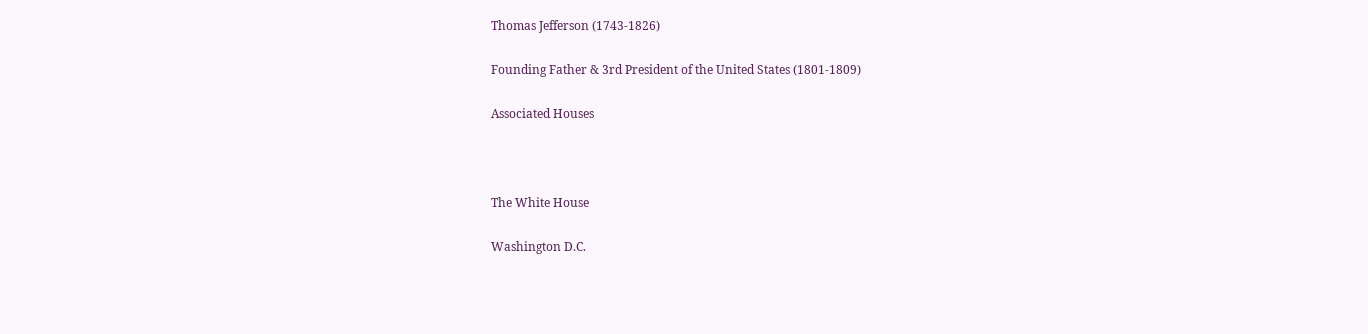Thomas Jefferson (1743-1826)

Founding Father & 3rd President of the United States (1801-1809)

Associated Houses



The White House

Washington D.C.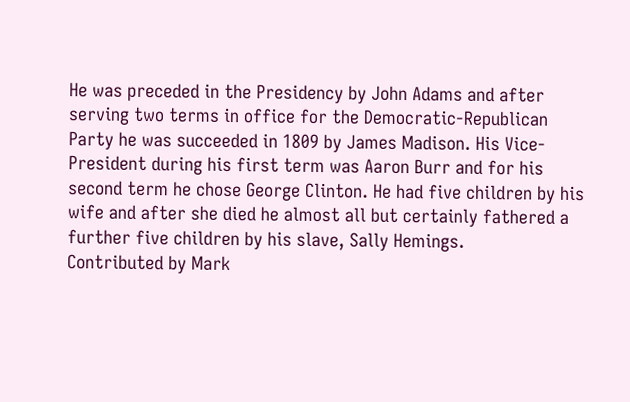He was preceded in the Presidency by John Adams and after serving two terms in office for the Democratic-Republican Party he was succeeded in 1809 by James Madison. His Vice-President during his first term was Aaron Burr and for his second term he chose George Clinton. He had five children by his wife and after she died he almost all but certainly fathered a further five children by his slave, Sally Hemings.
Contributed by Mark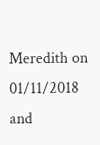Meredith on 01/11/2018 and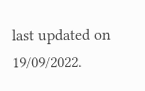last updated on 19/09/2022.